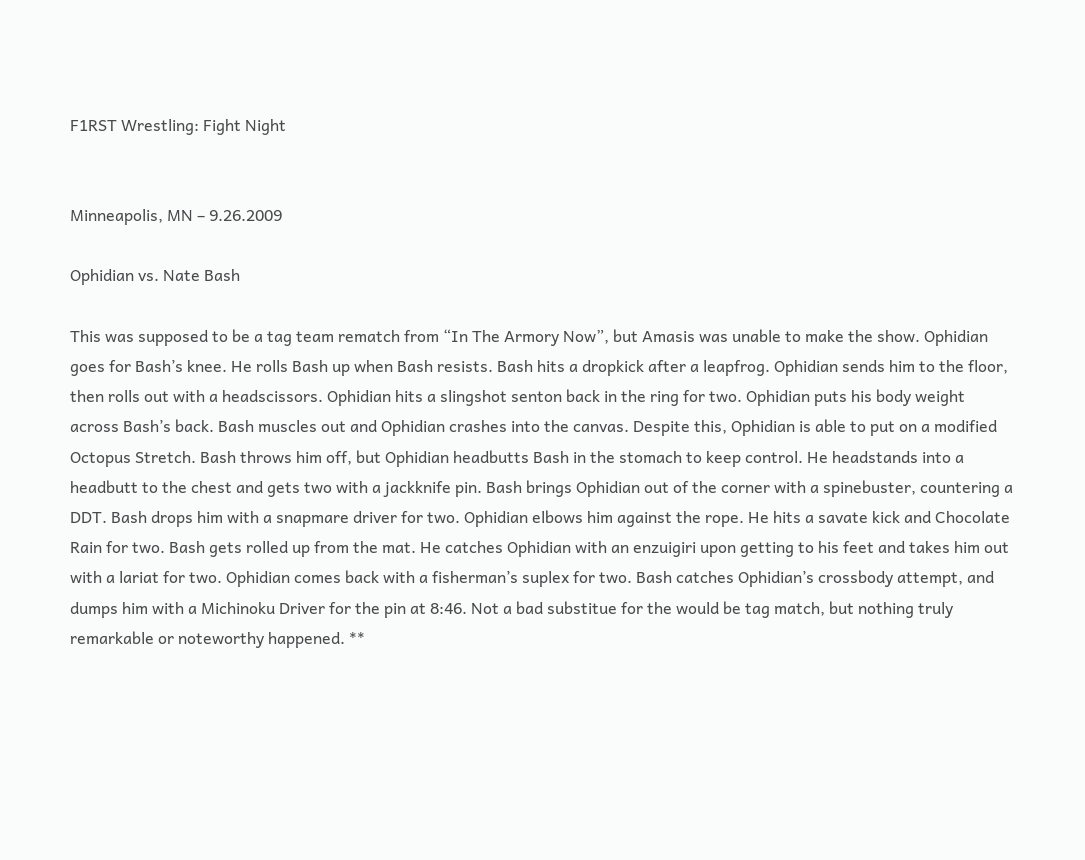F1RST Wrestling: Fight Night


Minneapolis, MN – 9.26.2009

Ophidian vs. Nate Bash

This was supposed to be a tag team rematch from “In The Armory Now”, but Amasis was unable to make the show. Ophidian goes for Bash’s knee. He rolls Bash up when Bash resists. Bash hits a dropkick after a leapfrog. Ophidian sends him to the floor, then rolls out with a headscissors. Ophidian hits a slingshot senton back in the ring for two. Ophidian puts his body weight across Bash’s back. Bash muscles out and Ophidian crashes into the canvas. Despite this, Ophidian is able to put on a modified Octopus Stretch. Bash throws him off, but Ophidian headbutts Bash in the stomach to keep control. He headstands into a headbutt to the chest and gets two with a jackknife pin. Bash brings Ophidian out of the corner with a spinebuster, countering a DDT. Bash drops him with a snapmare driver for two. Ophidian elbows him against the rope. He hits a savate kick and Chocolate Rain for two. Bash gets rolled up from the mat. He catches Ophidian with an enzuigiri upon getting to his feet and takes him out with a lariat for two. Ophidian comes back with a fisherman’s suplex for two. Bash catches Ophidian’s crossbody attempt, and dumps him with a Michinoku Driver for the pin at 8:46. Not a bad substitue for the would be tag match, but nothing truly remarkable or noteworthy happened. **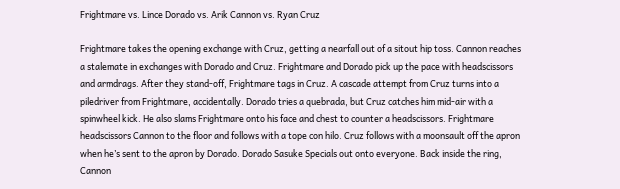Frightmare vs. Lince Dorado vs. Arik Cannon vs. Ryan Cruz

Frightmare takes the opening exchange with Cruz, getting a nearfall out of a sitout hip toss. Cannon reaches a stalemate in exchanges with Dorado and Cruz. Frightmare and Dorado pick up the pace with headscissors and armdrags. After they stand-off, Frightmare tags in Cruz. A cascade attempt from Cruz turns into a piledriver from Frightmare, accidentally. Dorado tries a quebrada, but Cruz catches him mid-air with a spinwheel kick. He also slams Frightmare onto his face and chest to counter a headscissors. Frightmare headscissors Cannon to the floor and follows with a tope con hilo. Cruz follows with a moonsault off the apron when he’s sent to the apron by Dorado. Dorado Sasuke Specials out onto everyone. Back inside the ring, Cannon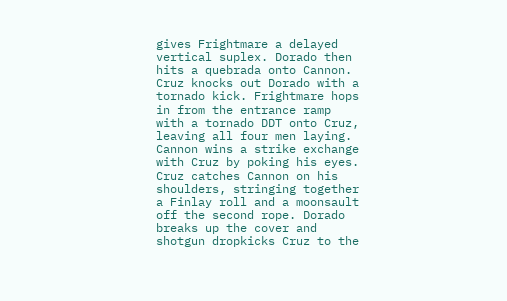gives Frightmare a delayed vertical suplex. Dorado then hits a quebrada onto Cannon. Cruz knocks out Dorado with a tornado kick. Frightmare hops in from the entrance ramp with a tornado DDT onto Cruz, leaving all four men laying. Cannon wins a strike exchange with Cruz by poking his eyes. Cruz catches Cannon on his shoulders, stringing together a Finlay roll and a moonsault off the second rope. Dorado breaks up the cover and shotgun dropkicks Cruz to the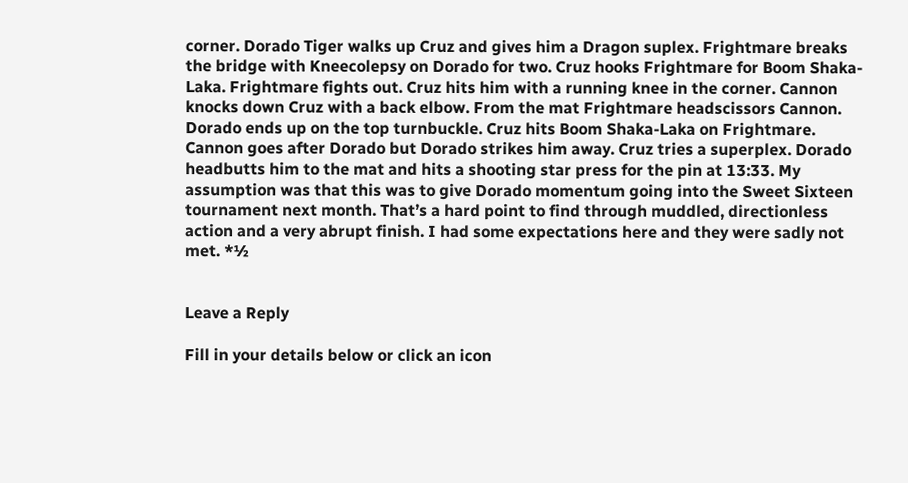corner. Dorado Tiger walks up Cruz and gives him a Dragon suplex. Frightmare breaks the bridge with Kneecolepsy on Dorado for two. Cruz hooks Frightmare for Boom Shaka-Laka. Frightmare fights out. Cruz hits him with a running knee in the corner. Cannon knocks down Cruz with a back elbow. From the mat Frightmare headscissors Cannon. Dorado ends up on the top turnbuckle. Cruz hits Boom Shaka-Laka on Frightmare. Cannon goes after Dorado but Dorado strikes him away. Cruz tries a superplex. Dorado headbutts him to the mat and hits a shooting star press for the pin at 13:33. My assumption was that this was to give Dorado momentum going into the Sweet Sixteen tournament next month. That’s a hard point to find through muddled, directionless action and a very abrupt finish. I had some expectations here and they were sadly not met. *½


Leave a Reply

Fill in your details below or click an icon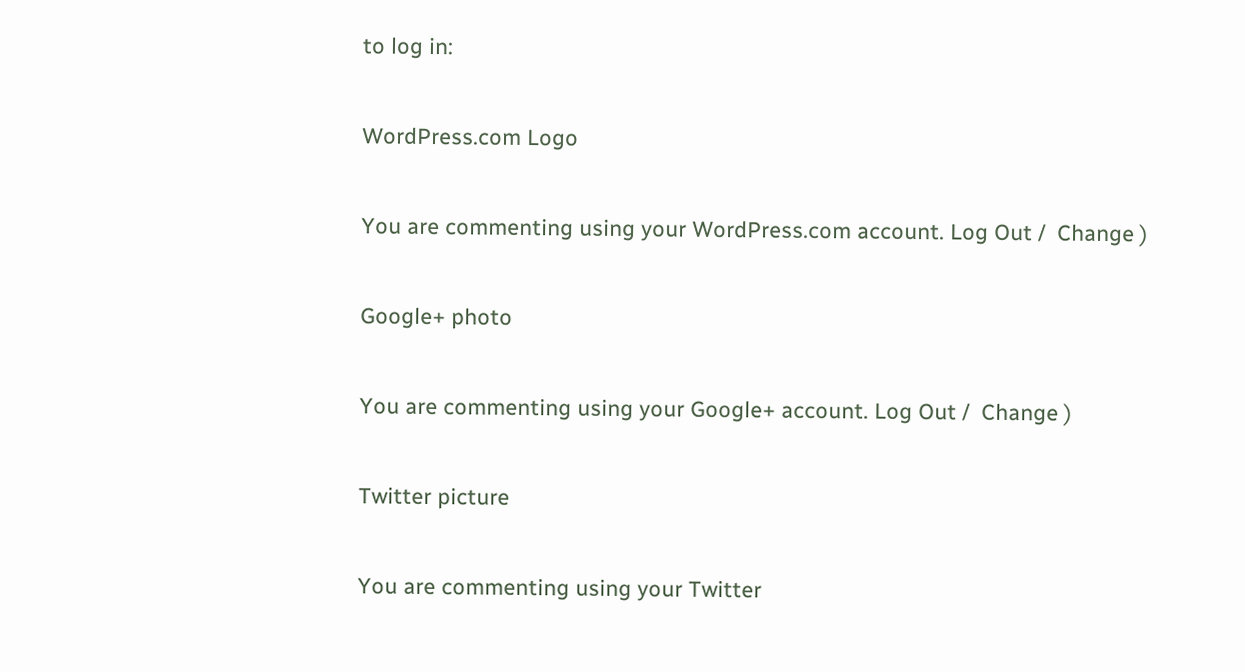to log in:

WordPress.com Logo

You are commenting using your WordPress.com account. Log Out /  Change )

Google+ photo

You are commenting using your Google+ account. Log Out /  Change )

Twitter picture

You are commenting using your Twitter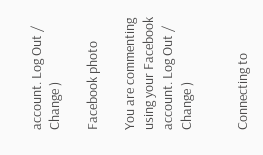account. Log Out /  Change )

Facebook photo

You are commenting using your Facebook account. Log Out /  Change )


Connecting to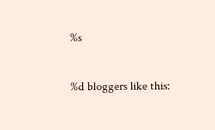%s

%d bloggers like this: